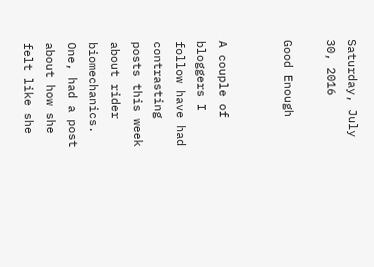Saturday, July 30, 2016

Good Enough


A couple of bloggers I follow have had contrasting posts this week about rider biomechanics.  One, had a post about how she felt like she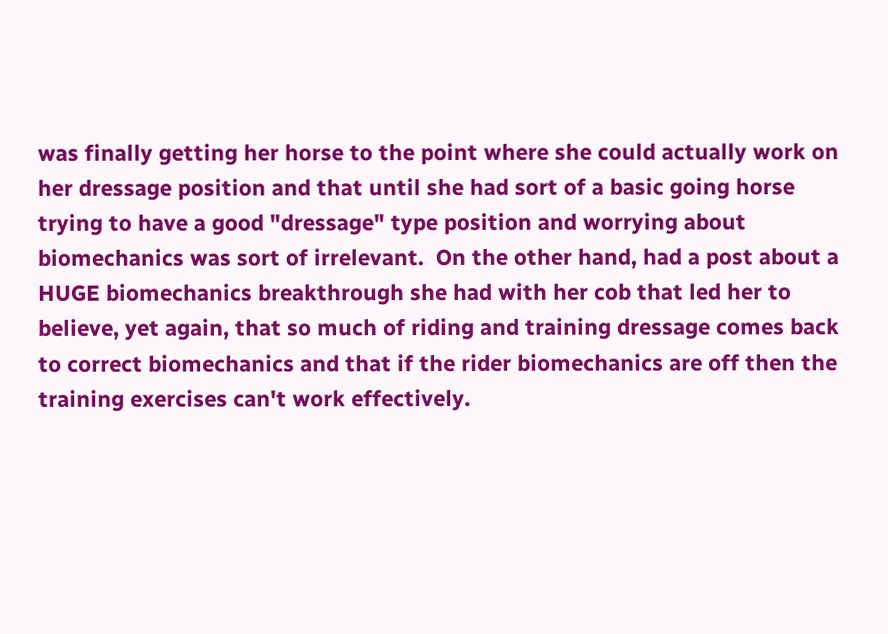was finally getting her horse to the point where she could actually work on her dressage position and that until she had sort of a basic going horse trying to have a good "dressage" type position and worrying about biomechanics was sort of irrelevant.  On the other hand, had a post about a HUGE biomechanics breakthrough she had with her cob that led her to believe, yet again, that so much of riding and training dressage comes back to correct biomechanics and that if the rider biomechanics are off then the training exercises can't work effectively.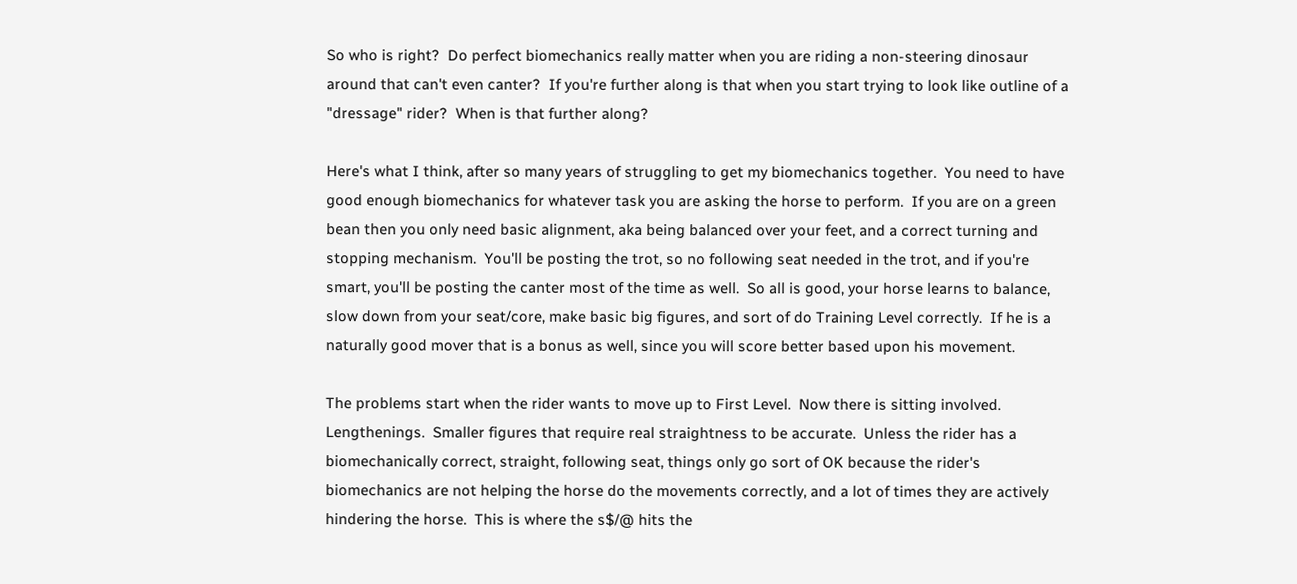So who is right?  Do perfect biomechanics really matter when you are riding a non-steering dinosaur around that can't even canter?  If you're further along is that when you start trying to look like outline of a "dressage" rider?  When is that further along?

Here's what I think, after so many years of struggling to get my biomechanics together.  You need to have good enough biomechanics for whatever task you are asking the horse to perform.  If you are on a green bean then you only need basic alignment, aka being balanced over your feet, and a correct turning and stopping mechanism.  You'll be posting the trot, so no following seat needed in the trot, and if you're smart, you'll be posting the canter most of the time as well.  So all is good, your horse learns to balance, slow down from your seat/core, make basic big figures, and sort of do Training Level correctly.  If he is a naturally good mover that is a bonus as well, since you will score better based upon his movement.

The problems start when the rider wants to move up to First Level.  Now there is sitting involved.  Lengthenings.  Smaller figures that require real straightness to be accurate.  Unless the rider has a biomechanically correct, straight, following seat, things only go sort of OK because the rider's biomechanics are not helping the horse do the movements correctly, and a lot of times they are actively hindering the horse.  This is where the s$/@ hits the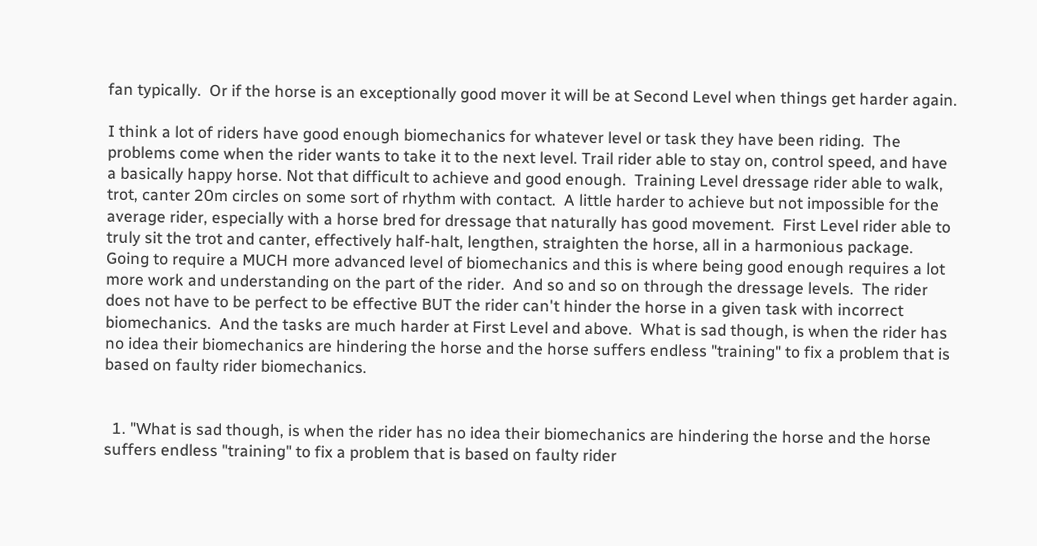fan typically.  Or if the horse is an exceptionally good mover it will be at Second Level when things get harder again.

I think a lot of riders have good enough biomechanics for whatever level or task they have been riding.  The problems come when the rider wants to take it to the next level. Trail rider able to stay on, control speed, and have a basically happy horse. Not that difficult to achieve and good enough.  Training Level dressage rider able to walk, trot, canter 20m circles on some sort of rhythm with contact.  A little harder to achieve but not impossible for the average rider, especially with a horse bred for dressage that naturally has good movement.  First Level rider able to truly sit the trot and canter, effectively half-halt, lengthen, straighten the horse, all in a harmonious package.  Going to require a MUCH more advanced level of biomechanics and this is where being good enough requires a lot more work and understanding on the part of the rider.  And so and so on through the dressage levels.  The rider does not have to be perfect to be effective BUT the rider can't hinder the horse in a given task with incorrect biomechanics.  And the tasks are much harder at First Level and above.  What is sad though, is when the rider has no idea their biomechanics are hindering the horse and the horse suffers endless "training" to fix a problem that is based on faulty rider biomechanics.


  1. "What is sad though, is when the rider has no idea their biomechanics are hindering the horse and the horse suffers endless "training" to fix a problem that is based on faulty rider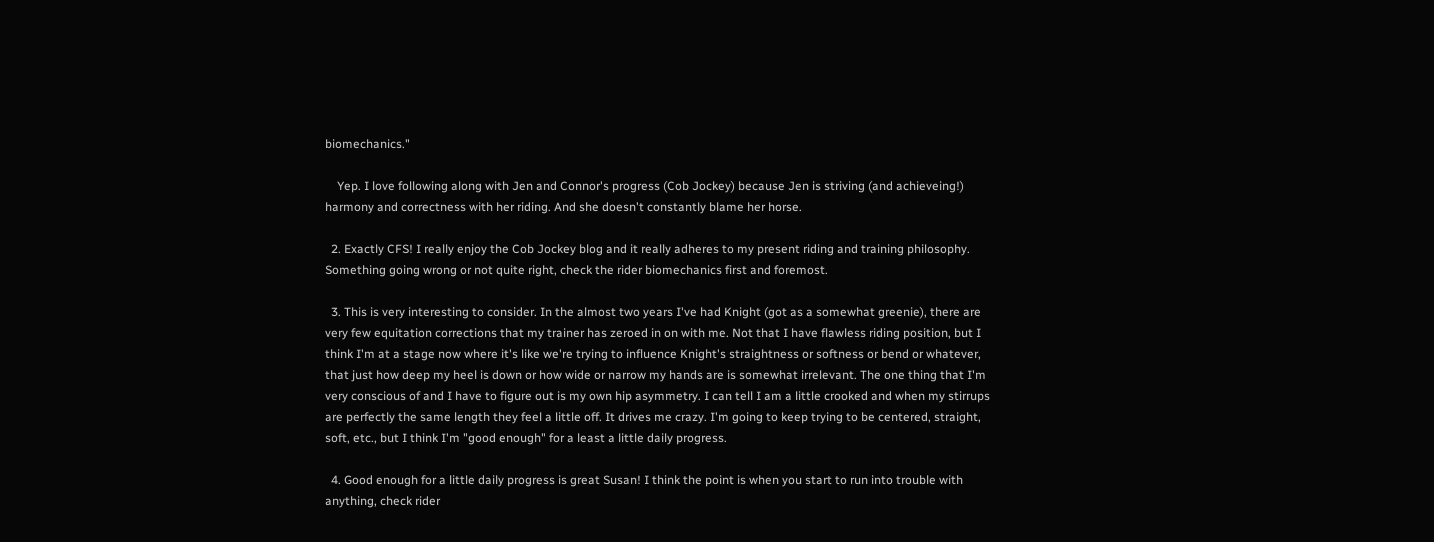biomechanics."

    Yep. I love following along with Jen and Connor's progress (Cob Jockey) because Jen is striving (and achieveing!) harmony and correctness with her riding. And she doesn't constantly blame her horse.

  2. Exactly CFS! I really enjoy the Cob Jockey blog and it really adheres to my present riding and training philosophy. Something going wrong or not quite right, check the rider biomechanics first and foremost.

  3. This is very interesting to consider. In the almost two years I've had Knight (got as a somewhat greenie), there are very few equitation corrections that my trainer has zeroed in on with me. Not that I have flawless riding position, but I think I'm at a stage now where it's like we're trying to influence Knight's straightness or softness or bend or whatever, that just how deep my heel is down or how wide or narrow my hands are is somewhat irrelevant. The one thing that I'm very conscious of and I have to figure out is my own hip asymmetry. I can tell I am a little crooked and when my stirrups are perfectly the same length they feel a little off. It drives me crazy. I'm going to keep trying to be centered, straight, soft, etc., but I think I'm "good enough" for a least a little daily progress.

  4. Good enough for a little daily progress is great Susan! I think the point is when you start to run into trouble with anything, check rider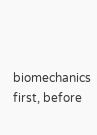biomechanics first, before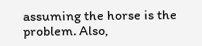assuming the horse is the problem. Also,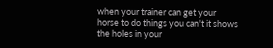when your trainer can get your horse to do things you can't it shows the holes in your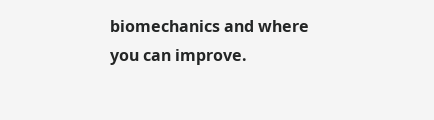biomechanics and where you can improve.